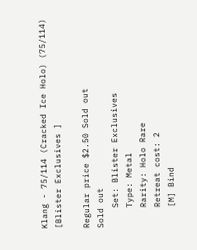Klang - 75/114 (Cracked Ice Holo) (75/114)
[Blister Exclusives ]

Regular price $2.50 Sold out
Sold out
    Set: Blister Exclusives
    Type: Metal
    Rarity: Holo Rare
    Retreat cost: 2
    [M] Bind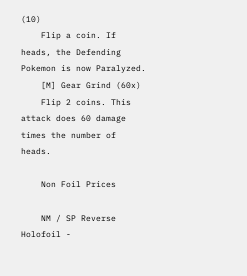(10)
    Flip a coin. If heads, the Defending Pokemon is now Paralyzed.
    [M] Gear Grind (60x)
    Flip 2 coins. This attack does 60 damage times the number of heads.

    Non Foil Prices

    NM / SP Reverse Holofoil -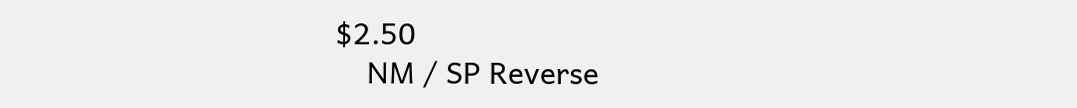$2.50
    NM / SP Reverse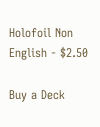Holofoil Non English - $2.50

Buy a Deck